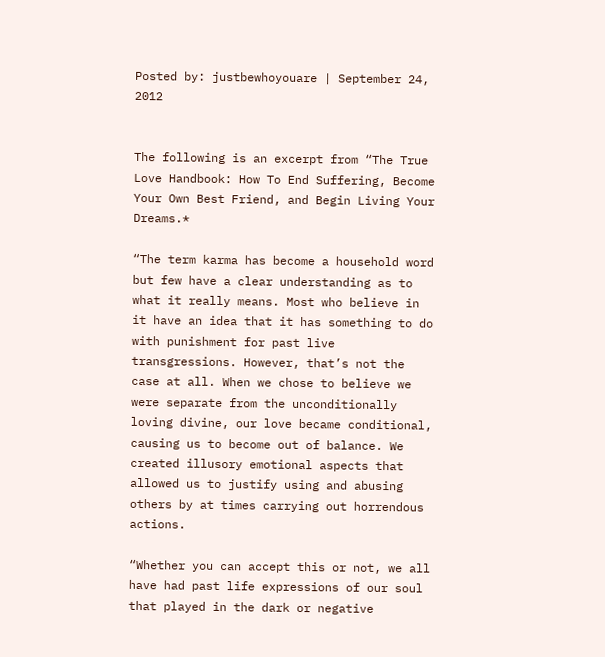Posted by: justbewhoyouare | September 24, 2012


The following is an excerpt from “The True Love Handbook: How To End Suffering, Become Your Own Best Friend, and Begin Living Your Dreams.*

“The term karma has become a household word but few have a clear understanding as to what it really means. Most who believe in it have an idea that it has something to do with punishment for past live transgressions. However, that’s not the case at all. When we chose to believe we were separate from the unconditionally loving divine, our love became conditional, causing us to become out of balance. We created illusory emotional aspects that allowed us to justify using and abusing others by at times carrying out horrendous actions.

“Whether you can accept this or not, we all have had past life expressions of our soul that played in the dark or negative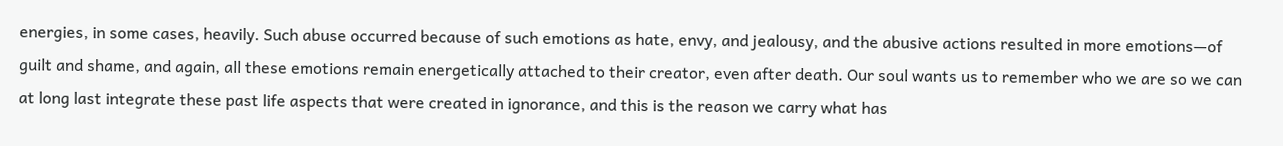energies, in some cases, heavily. Such abuse occurred because of such emotions as hate, envy, and jealousy, and the abusive actions resulted in more emotions—of guilt and shame, and again, all these emotions remain energetically attached to their creator, even after death. Our soul wants us to remember who we are so we can at long last integrate these past life aspects that were created in ignorance, and this is the reason we carry what has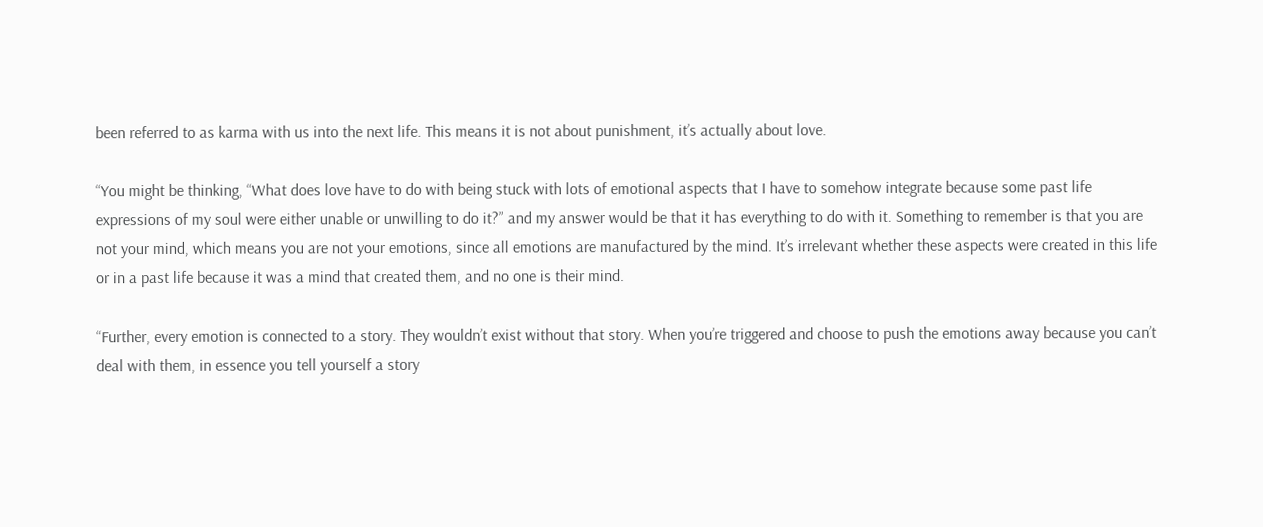been referred to as karma with us into the next life. This means it is not about punishment, it’s actually about love.

“You might be thinking, “What does love have to do with being stuck with lots of emotional aspects that I have to somehow integrate because some past life expressions of my soul were either unable or unwilling to do it?” and my answer would be that it has everything to do with it. Something to remember is that you are not your mind, which means you are not your emotions, since all emotions are manufactured by the mind. It’s irrelevant whether these aspects were created in this life or in a past life because it was a mind that created them, and no one is their mind.

“Further, every emotion is connected to a story. They wouldn’t exist without that story. When you’re triggered and choose to push the emotions away because you can’t deal with them, in essence you tell yourself a story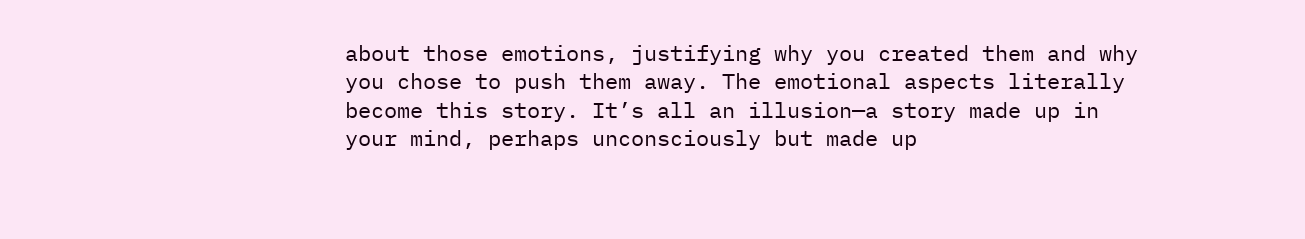about those emotions, justifying why you created them and why you chose to push them away. The emotional aspects literally become this story. It’s all an illusion—a story made up in your mind, perhaps unconsciously but made up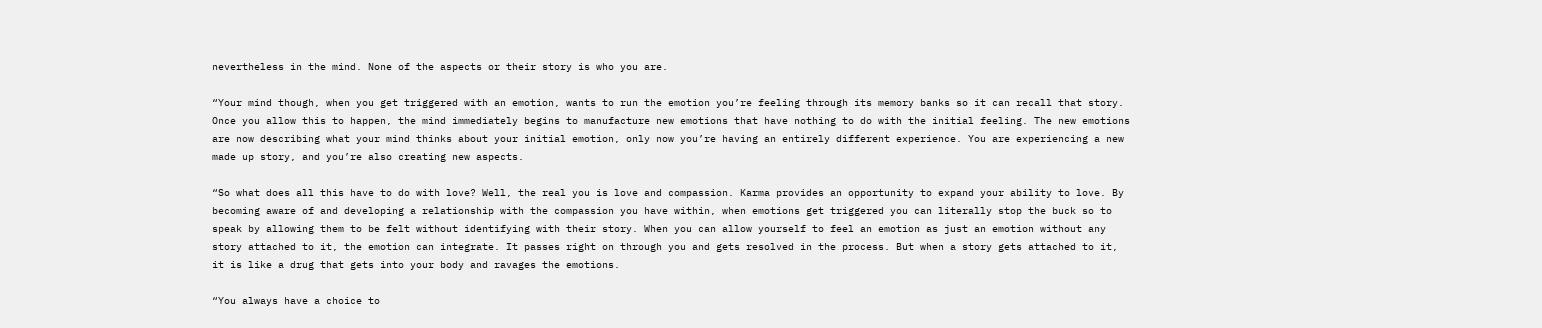nevertheless in the mind. None of the aspects or their story is who you are.

“Your mind though, when you get triggered with an emotion, wants to run the emotion you’re feeling through its memory banks so it can recall that story. Once you allow this to happen, the mind immediately begins to manufacture new emotions that have nothing to do with the initial feeling. The new emotions are now describing what your mind thinks about your initial emotion, only now you’re having an entirely different experience. You are experiencing a new made up story, and you’re also creating new aspects.

“So what does all this have to do with love? Well, the real you is love and compassion. Karma provides an opportunity to expand your ability to love. By becoming aware of and developing a relationship with the compassion you have within, when emotions get triggered you can literally stop the buck so to speak by allowing them to be felt without identifying with their story. When you can allow yourself to feel an emotion as just an emotion without any story attached to it, the emotion can integrate. It passes right on through you and gets resolved in the process. But when a story gets attached to it, it is like a drug that gets into your body and ravages the emotions.

“You always have a choice to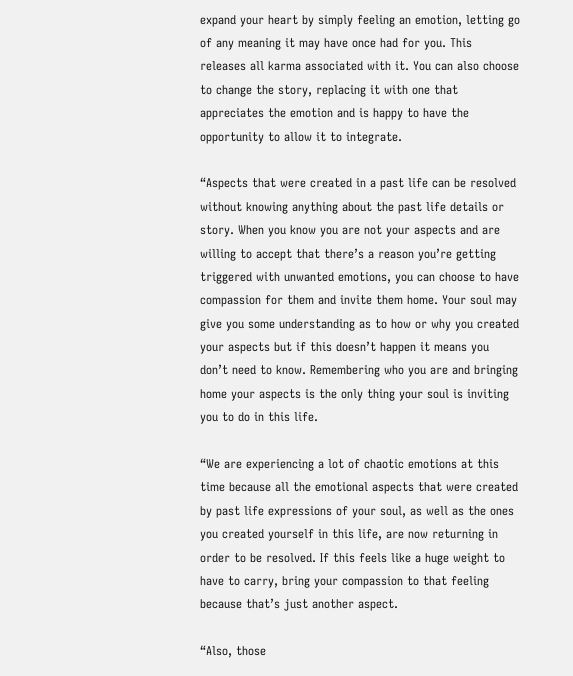expand your heart by simply feeling an emotion, letting go of any meaning it may have once had for you. This releases all karma associated with it. You can also choose to change the story, replacing it with one that appreciates the emotion and is happy to have the opportunity to allow it to integrate.

“Aspects that were created in a past life can be resolved without knowing anything about the past life details or story. When you know you are not your aspects and are willing to accept that there’s a reason you’re getting triggered with unwanted emotions, you can choose to have compassion for them and invite them home. Your soul may give you some understanding as to how or why you created your aspects but if this doesn’t happen it means you don’t need to know. Remembering who you are and bringing home your aspects is the only thing your soul is inviting you to do in this life.

“We are experiencing a lot of chaotic emotions at this time because all the emotional aspects that were created by past life expressions of your soul, as well as the ones you created yourself in this life, are now returning in order to be resolved. If this feels like a huge weight to have to carry, bring your compassion to that feeling because that’s just another aspect.

“Also, those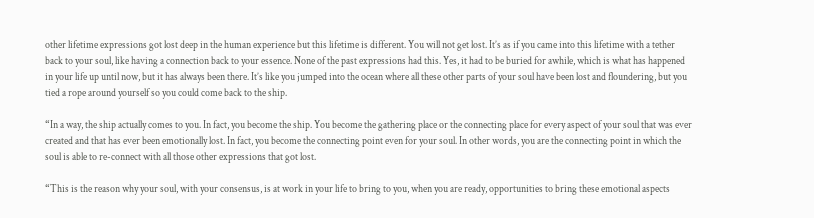other lifetime expressions got lost deep in the human experience but this lifetime is different. You will not get lost. It’s as if you came into this lifetime with a tether back to your soul, like having a connection back to your essence. None of the past expressions had this. Yes, it had to be buried for awhile, which is what has happened in your life up until now, but it has always been there. It’s like you jumped into the ocean where all these other parts of your soul have been lost and floundering, but you tied a rope around yourself so you could come back to the ship.

“In a way, the ship actually comes to you. In fact, you become the ship. You become the gathering place or the connecting place for every aspect of your soul that was ever created and that has ever been emotionally lost. In fact, you become the connecting point even for your soul. In other words, you are the connecting point in which the soul is able to re-connect with all those other expressions that got lost.

“This is the reason why your soul, with your consensus, is at work in your life to bring to you, when you are ready, opportunities to bring these emotional aspects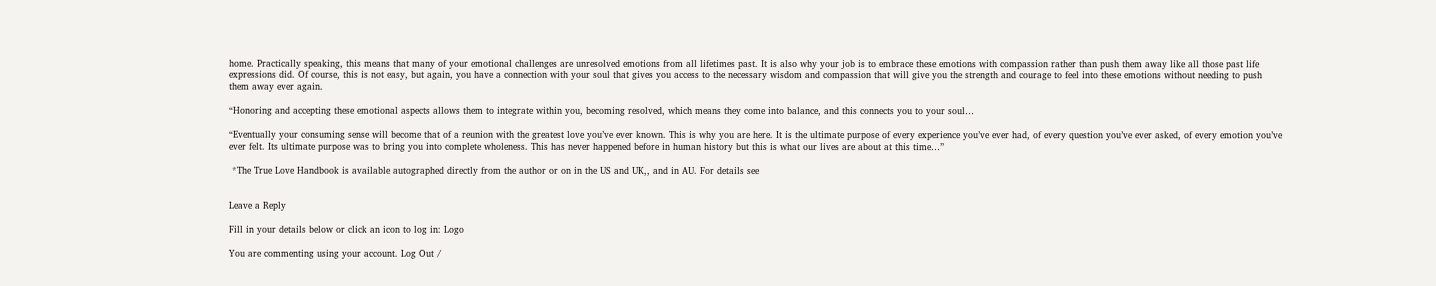home. Practically speaking, this means that many of your emotional challenges are unresolved emotions from all lifetimes past. It is also why your job is to embrace these emotions with compassion rather than push them away like all those past life expressions did. Of course, this is not easy, but again, you have a connection with your soul that gives you access to the necessary wisdom and compassion that will give you the strength and courage to feel into these emotions without needing to push them away ever again.

“Honoring and accepting these emotional aspects allows them to integrate within you, becoming resolved, which means they come into balance, and this connects you to your soul…

“Eventually your consuming sense will become that of a reunion with the greatest love you’ve ever known. This is why you are here. It is the ultimate purpose of every experience you’ve ever had, of every question you’ve ever asked, of every emotion you’ve ever felt. Its ultimate purpose was to bring you into complete wholeness. This has never happened before in human history but this is what our lives are about at this time…”

 *The True Love Handbook is available autographed directly from the author or on in the US and UK,, and in AU. For details see


Leave a Reply

Fill in your details below or click an icon to log in: Logo

You are commenting using your account. Log Out /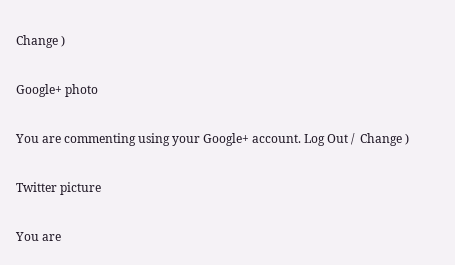Change )

Google+ photo

You are commenting using your Google+ account. Log Out /  Change )

Twitter picture

You are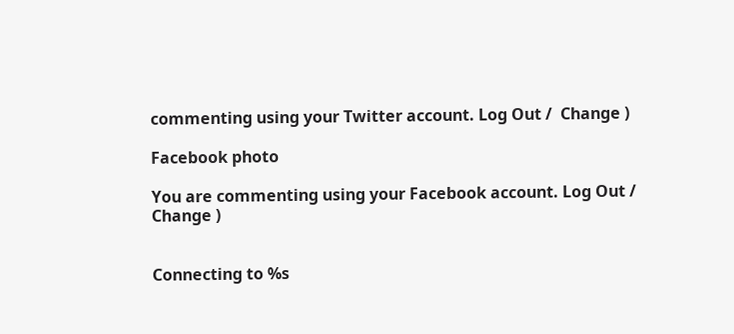commenting using your Twitter account. Log Out /  Change )

Facebook photo

You are commenting using your Facebook account. Log Out /  Change )


Connecting to %s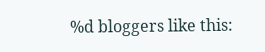%d bloggers like this: